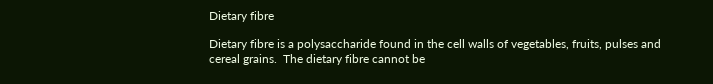Dietary fibre

Dietary fibre is a polysaccharide found in the cell walls of vegetables, fruits, pulses and cereal grains.  The dietary fibre cannot be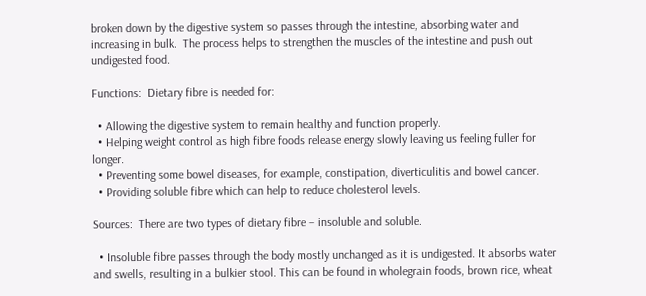broken down by the digestive system so passes through the intestine, absorbing water and increasing in bulk.  The process helps to strengthen the muscles of the intestine and push out undigested food.

Functions:  Dietary fibre is needed for:

  • Allowing the digestive system to remain healthy and function properly.
  • Helping weight control as high fibre foods release energy slowly leaving us feeling fuller for longer.
  • Preventing some bowel diseases, for example, constipation, diverticulitis and bowel cancer.
  • Providing soluble fibre which can help to reduce cholesterol levels.

Sources:  There are two types of dietary fibre – insoluble and soluble.

  • Insoluble fibre passes through the body mostly unchanged as it is undigested. It absorbs water and swells, resulting in a bulkier stool. This can be found in wholegrain foods, brown rice, wheat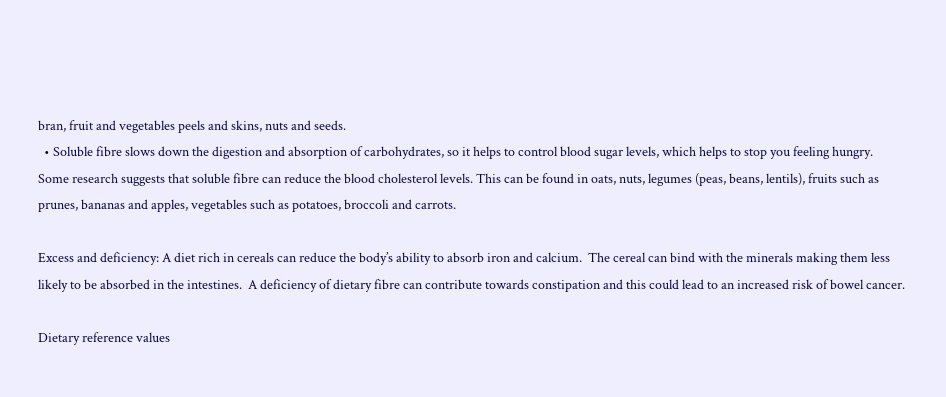bran, fruit and vegetables peels and skins, nuts and seeds.
  • Soluble fibre slows down the digestion and absorption of carbohydrates, so it helps to control blood sugar levels, which helps to stop you feeling hungry. Some research suggests that soluble fibre can reduce the blood cholesterol levels. This can be found in oats, nuts, legumes (peas, beans, lentils), fruits such as prunes, bananas and apples, vegetables such as potatoes, broccoli and carrots.

Excess and deficiency: A diet rich in cereals can reduce the body’s ability to absorb iron and calcium.  The cereal can bind with the minerals making them less likely to be absorbed in the intestines.  A deficiency of dietary fibre can contribute towards constipation and this could lead to an increased risk of bowel cancer.

Dietary reference values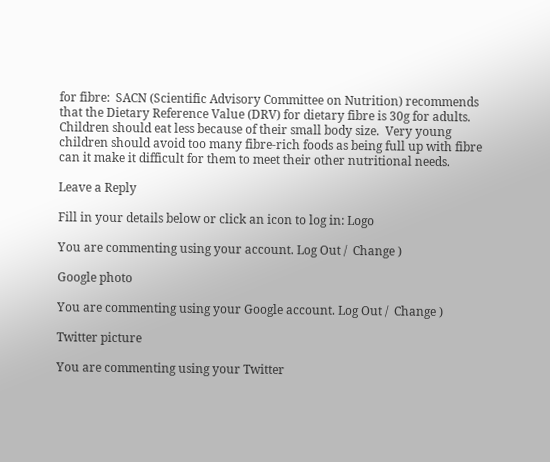for fibre:  SACN (Scientific Advisory Committee on Nutrition) recommends that the Dietary Reference Value (DRV) for dietary fibre is 30g for adults.  Children should eat less because of their small body size.  Very young children should avoid too many fibre-rich foods as being full up with fibre can it make it difficult for them to meet their other nutritional needs.

Leave a Reply

Fill in your details below or click an icon to log in: Logo

You are commenting using your account. Log Out /  Change )

Google photo

You are commenting using your Google account. Log Out /  Change )

Twitter picture

You are commenting using your Twitter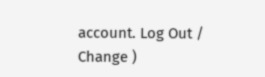account. Log Out /  Change )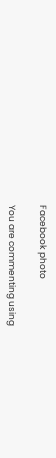Facebook photo

You are commenting using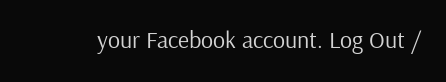your Facebook account. Log Out /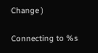Change )

Connecting to %s